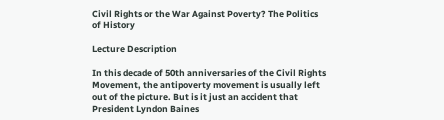Civil Rights or the War Against Poverty? The Politics of History

Lecture Description

In this decade of 50th anniversaries of the Civil Rights Movement, the antipoverty movement is usually left out of the picture. But is it just an accident that President Lyndon Baines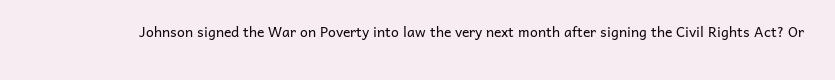Johnson signed the War on Poverty into law the very next month after signing the Civil Rights Act? Or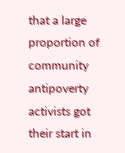that a large proportion of community antipoverty activists got their start in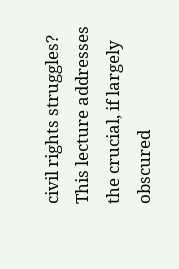civil rights struggles? This lecture addresses the crucial, if largely obscured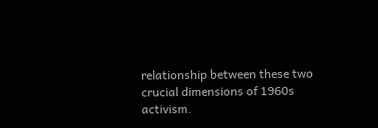relationship between these two crucial dimensions of 1960s activism.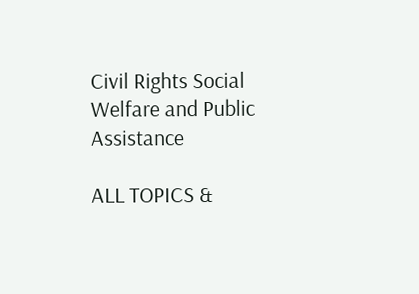Civil Rights Social Welfare and Public Assistance

ALL TOPICS &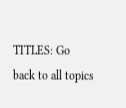TITLES: Go back to all topics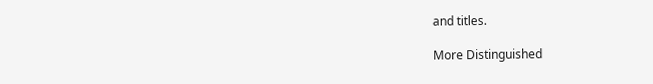and titles.

More Distinguished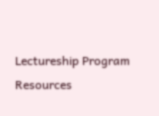Lectureship Program Resources